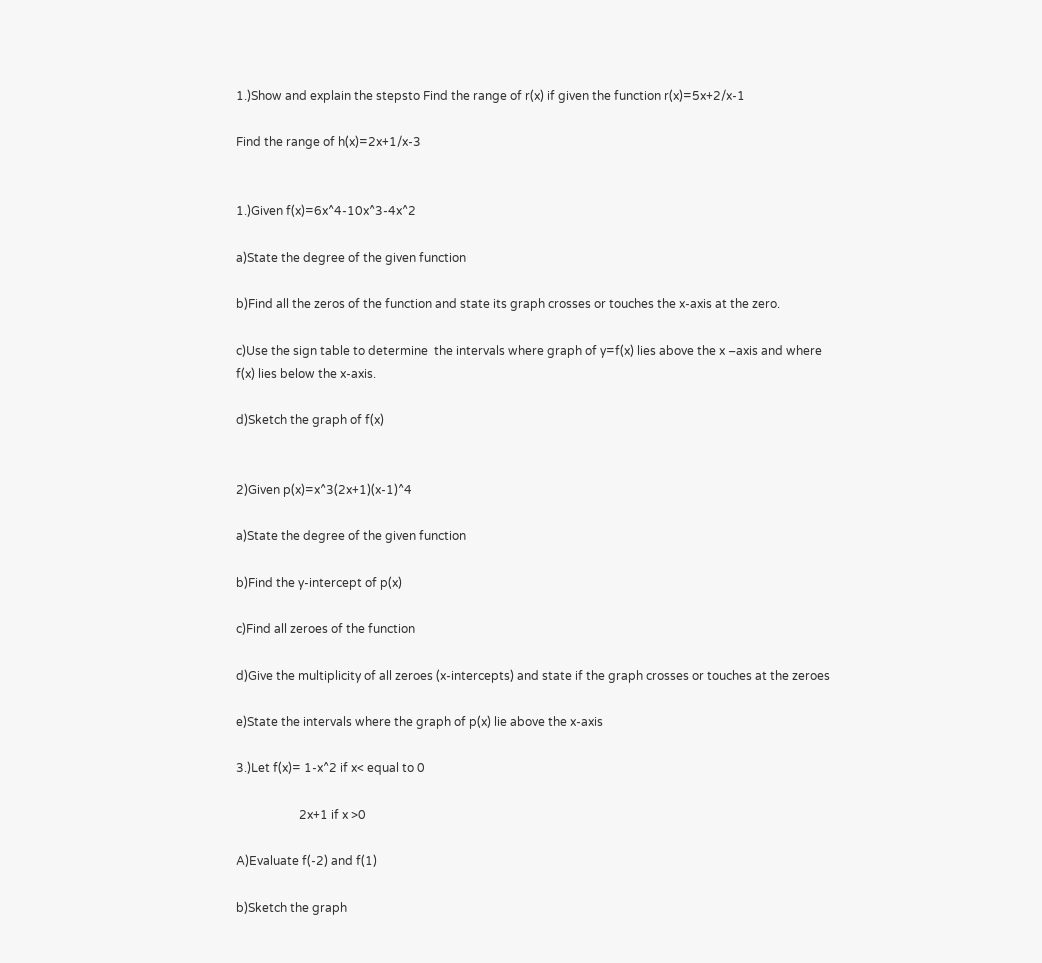1.)Show and explain the stepsto Find the range of r(x) if given the function r(x)=5x+2/x-1

Find the range of h(x)=2x+1/x-3


1.)Given f(x)=6x^4-10x^3-4x^2

a)State the degree of the given function

b)Find all the zeros of the function and state its graph crosses or touches the x-axis at the zero.

c)Use the sign table to determine  the intervals where graph of y=f(x) lies above the x –axis and where f(x) lies below the x-axis.

d)Sketch the graph of f(x)


2)Given p(x)=x^3(2x+1)(x-1)^4

a)State the degree of the given function

b)Find the y-intercept of p(x)

c)Find all zeroes of the function

d)Give the multiplicity of all zeroes (x-intercepts) and state if the graph crosses or touches at the zeroes

e)State the intervals where the graph of p(x) lie above the x-axis

3.)Let f(x)= 1-x^2 if x< equal to 0

                     2x+1 if x >0

A)Evaluate f(-2) and f(1)

b)Sketch the graph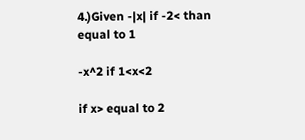4.)Given -|x| if -2< than equal to 1

-x^2 if 1<x<2

if x> equal to 2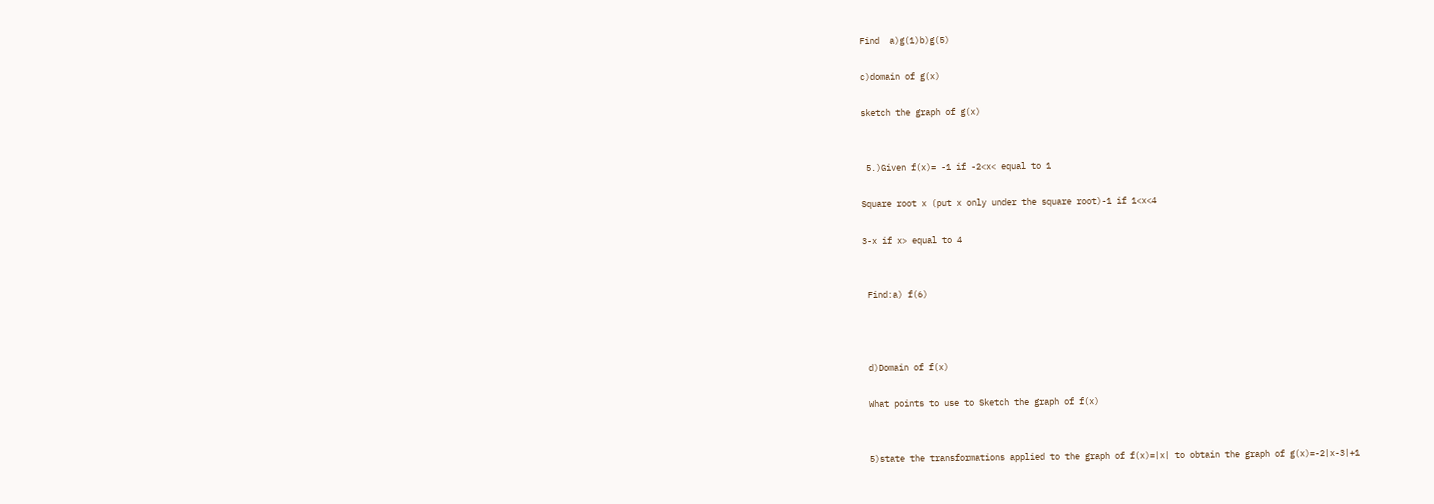Find  a)g(1)b)g(5)

c)domain of g(x)

sketch the graph of g(x)


 5.)Given f(x)= -1 if -2<x< equal to 1

Square root x (put x only under the square root)-1 if 1<x<4

3-x if x> equal to 4


 Find:a) f(6)



 d)Domain of f(x)

 What points to use to Sketch the graph of f(x)


 5)state the transformations applied to the graph of f(x)=|x| to obtain the graph of g(x)=-2|x-3|+1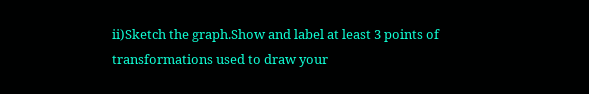ii)Sketch the graph.Show and label at least 3 points of transformations used to draw your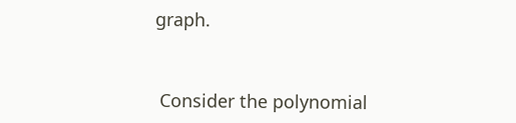graph.


 Consider the polynomial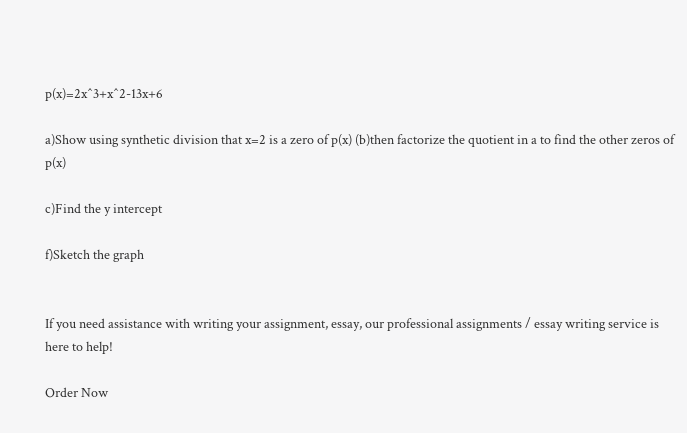p(x)=2x^3+x^2-13x+6

a)Show using synthetic division that x=2 is a zero of p(x) (b)then factorize the quotient in a to find the other zeros of p(x)

c)Find the y intercept

f)Sketch the graph


If you need assistance with writing your assignment, essay, our professional assignments / essay writing service is here to help!

Order Now